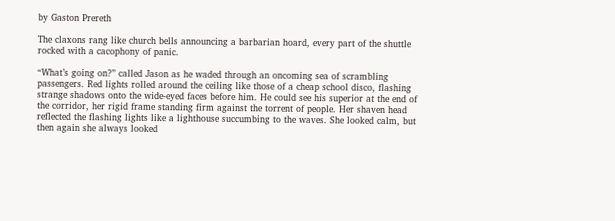by Gaston Prereth

The claxons rang like church bells announcing a barbarian hoard, every part of the shuttle rocked with a cacophony of panic.

“What’s going on?” called Jason as he waded through an oncoming sea of scrambling passengers. Red lights rolled around the ceiling like those of a cheap school disco, flashing strange shadows onto the wide-eyed faces before him. He could see his superior at the end of the corridor, her rigid frame standing firm against the torrent of people. Her shaven head reflected the flashing lights like a lighthouse succumbing to the waves. She looked calm, but then again she always looked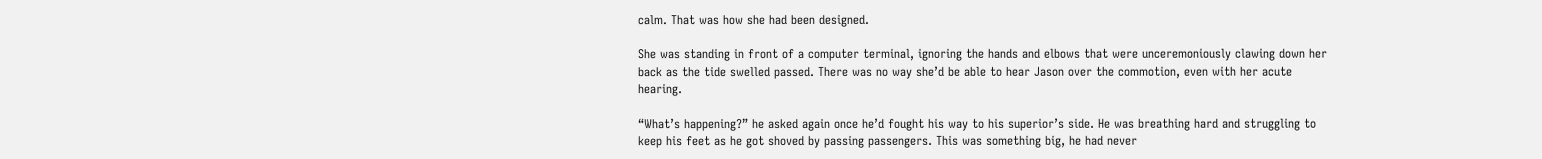calm. That was how she had been designed.

She was standing in front of a computer terminal, ignoring the hands and elbows that were unceremoniously clawing down her back as the tide swelled passed. There was no way she’d be able to hear Jason over the commotion, even with her acute hearing.

“What’s happening?” he asked again once he’d fought his way to his superior’s side. He was breathing hard and struggling to keep his feet as he got shoved by passing passengers. This was something big, he had never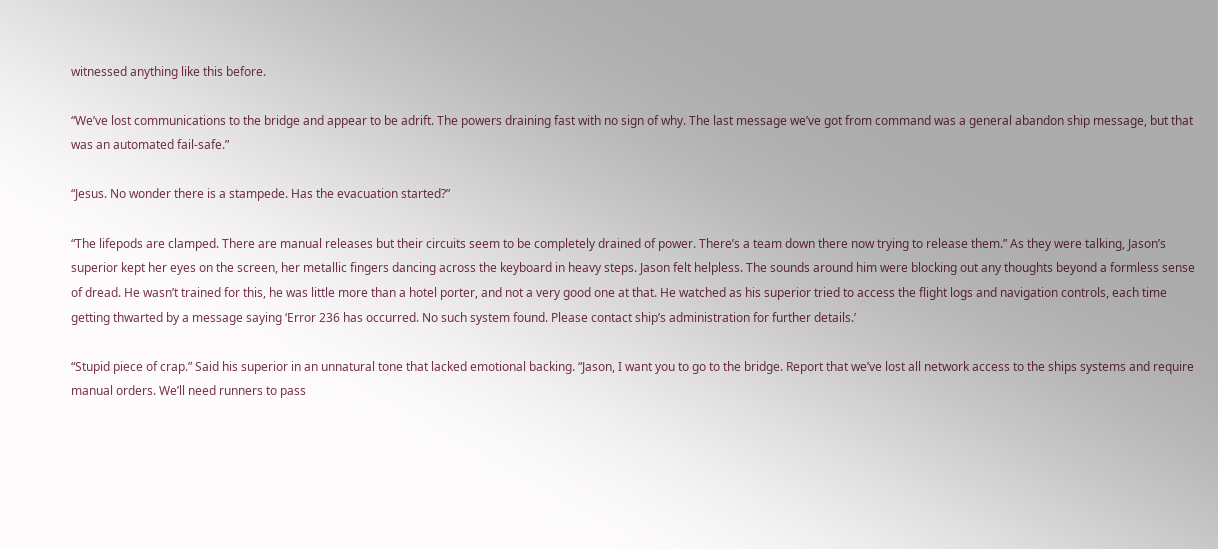witnessed anything like this before.

“We’ve lost communications to the bridge and appear to be adrift. The powers draining fast with no sign of why. The last message we’ve got from command was a general abandon ship message, but that was an automated fail-safe.”

“Jesus. No wonder there is a stampede. Has the evacuation started?”

“The lifepods are clamped. There are manual releases but their circuits seem to be completely drained of power. There’s a team down there now trying to release them.” As they were talking, Jason’s superior kept her eyes on the screen, her metallic fingers dancing across the keyboard in heavy steps. Jason felt helpless. The sounds around him were blocking out any thoughts beyond a formless sense of dread. He wasn’t trained for this, he was little more than a hotel porter, and not a very good one at that. He watched as his superior tried to access the flight logs and navigation controls, each time getting thwarted by a message saying ‘Error 236 has occurred. No such system found. Please contact ship’s administration for further details.’

“Stupid piece of crap.” Said his superior in an unnatural tone that lacked emotional backing. “Jason, I want you to go to the bridge. Report that we’ve lost all network access to the ships systems and require manual orders. We’ll need runners to pass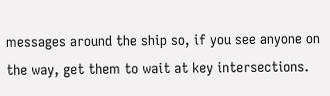messages around the ship so, if you see anyone on the way, get them to wait at key intersections.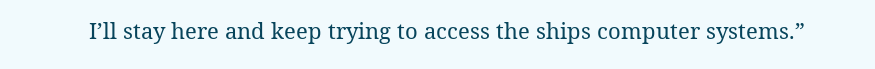I’ll stay here and keep trying to access the ships computer systems.”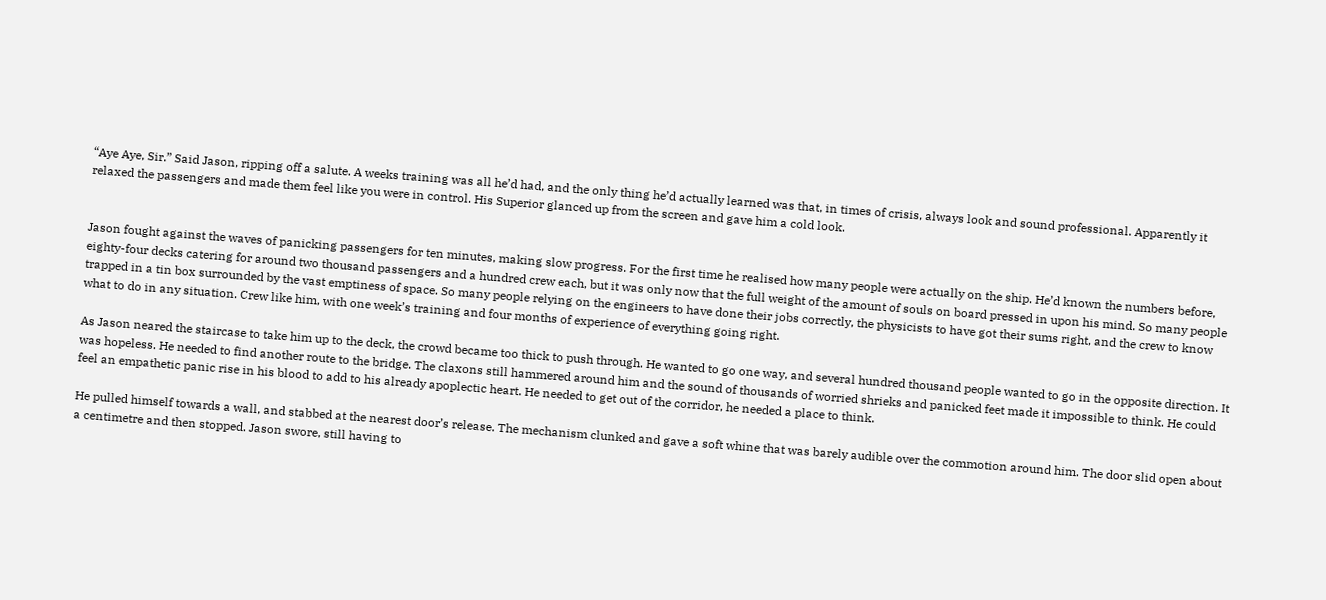“Aye Aye, Sir.” Said Jason, ripping off a salute. A weeks training was all he’d had, and the only thing he’d actually learned was that, in times of crisis, always look and sound professional. Apparently it relaxed the passengers and made them feel like you were in control. His Superior glanced up from the screen and gave him a cold look.


Jason fought against the waves of panicking passengers for ten minutes, making slow progress. For the first time he realised how many people were actually on the ship. He’d known the numbers before, eighty-four decks catering for around two thousand passengers and a hundred crew each, but it was only now that the full weight of the amount of souls on board pressed in upon his mind. So many people trapped in a tin box surrounded by the vast emptiness of space. So many people relying on the engineers to have done their jobs correctly, the physicists to have got their sums right, and the crew to know what to do in any situation. Crew like him, with one week’s training and four months of experience of everything going right.

As Jason neared the staircase to take him up to the deck, the crowd became too thick to push through. He wanted to go one way, and several hundred thousand people wanted to go in the opposite direction. It was hopeless. He needed to find another route to the bridge. The claxons still hammered around him and the sound of thousands of worried shrieks and panicked feet made it impossible to think. He could feel an empathetic panic rise in his blood to add to his already apoplectic heart. He needed to get out of the corridor, he needed a place to think.

He pulled himself towards a wall, and stabbed at the nearest door’s release. The mechanism clunked and gave a soft whine that was barely audible over the commotion around him. The door slid open about a centimetre and then stopped. Jason swore, still having to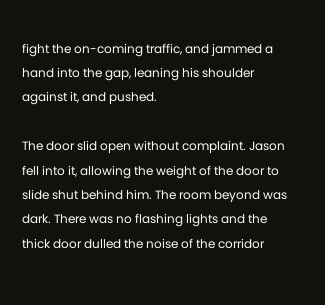fight the on-coming traffic, and jammed a hand into the gap, leaning his shoulder against it, and pushed.

The door slid open without complaint. Jason fell into it, allowing the weight of the door to slide shut behind him. The room beyond was dark. There was no flashing lights and the thick door dulled the noise of the corridor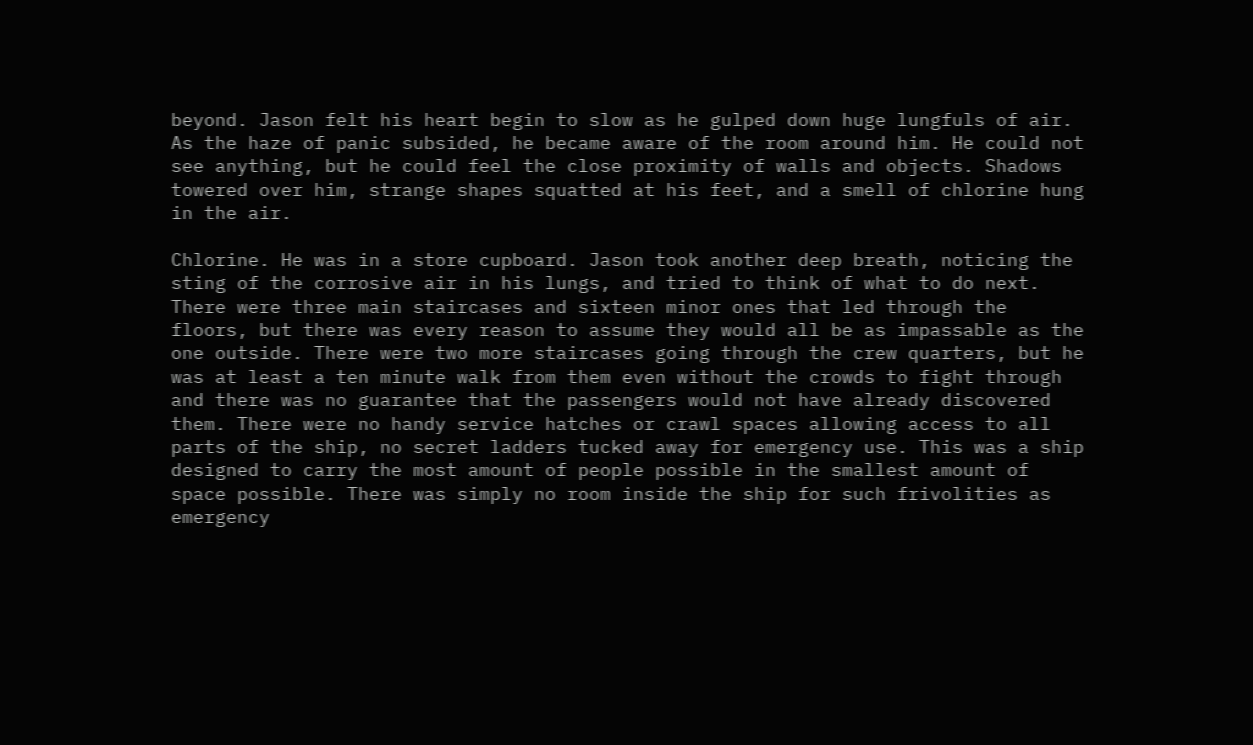beyond. Jason felt his heart begin to slow as he gulped down huge lungfuls of air. As the haze of panic subsided, he became aware of the room around him. He could not see anything, but he could feel the close proximity of walls and objects. Shadows towered over him, strange shapes squatted at his feet, and a smell of chlorine hung in the air.

Chlorine. He was in a store cupboard. Jason took another deep breath, noticing the sting of the corrosive air in his lungs, and tried to think of what to do next. There were three main staircases and sixteen minor ones that led through the floors, but there was every reason to assume they would all be as impassable as the one outside. There were two more staircases going through the crew quarters, but he was at least a ten minute walk from them even without the crowds to fight through and there was no guarantee that the passengers would not have already discovered them. There were no handy service hatches or crawl spaces allowing access to all parts of the ship, no secret ladders tucked away for emergency use. This was a ship designed to carry the most amount of people possible in the smallest amount of space possible. There was simply no room inside the ship for such frivolities as emergency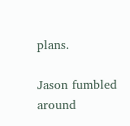plans.

Jason fumbled around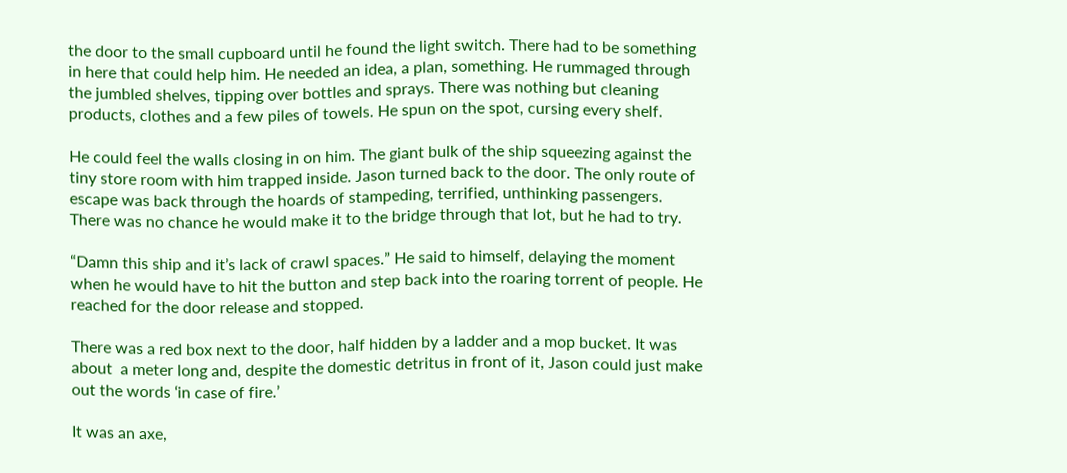the door to the small cupboard until he found the light switch. There had to be something in here that could help him. He needed an idea, a plan, something. He rummaged through the jumbled shelves, tipping over bottles and sprays. There was nothing but cleaning products, clothes and a few piles of towels. He spun on the spot, cursing every shelf.

He could feel the walls closing in on him. The giant bulk of the ship squeezing against the tiny store room with him trapped inside. Jason turned back to the door. The only route of escape was back through the hoards of stampeding, terrified, unthinking passengers. There was no chance he would make it to the bridge through that lot, but he had to try.

“Damn this ship and it’s lack of crawl spaces.” He said to himself, delaying the moment when he would have to hit the button and step back into the roaring torrent of people. He reached for the door release and stopped.

There was a red box next to the door, half hidden by a ladder and a mop bucket. It was about  a meter long and, despite the domestic detritus in front of it, Jason could just make out the words ‘in case of fire.’

It was an axe,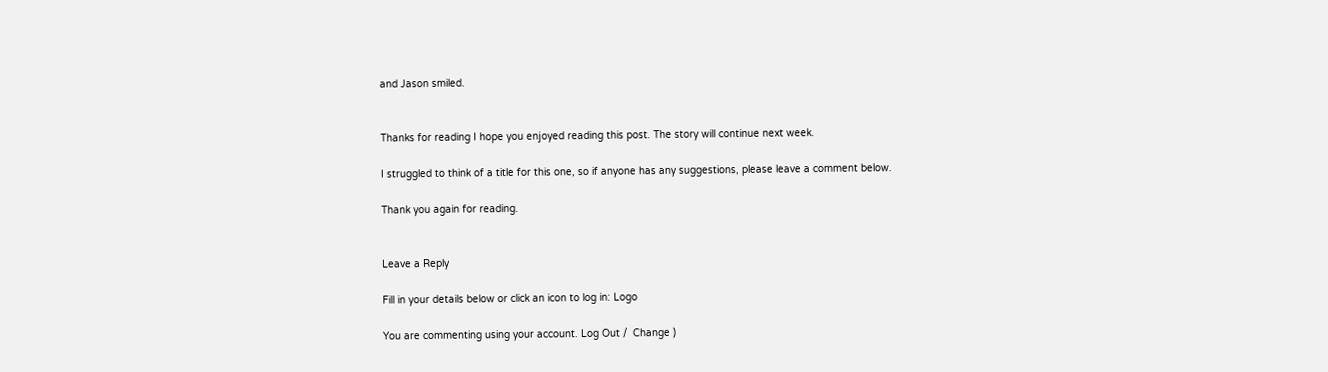and Jason smiled.


Thanks for reading I hope you enjoyed reading this post. The story will continue next week.

I struggled to think of a title for this one, so if anyone has any suggestions, please leave a comment below.

Thank you again for reading.


Leave a Reply

Fill in your details below or click an icon to log in: Logo

You are commenting using your account. Log Out /  Change )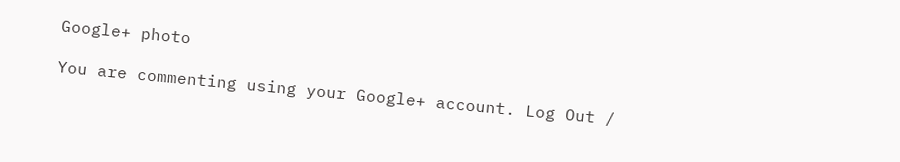Google+ photo

You are commenting using your Google+ account. Log Out /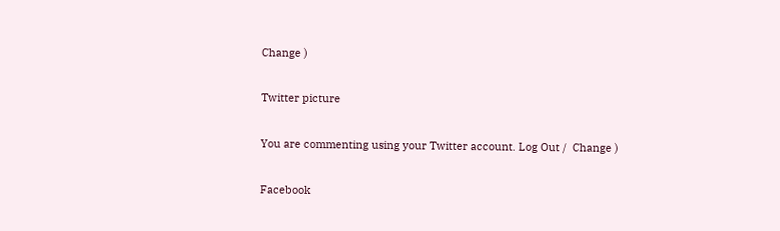Change )

Twitter picture

You are commenting using your Twitter account. Log Out /  Change )

Facebook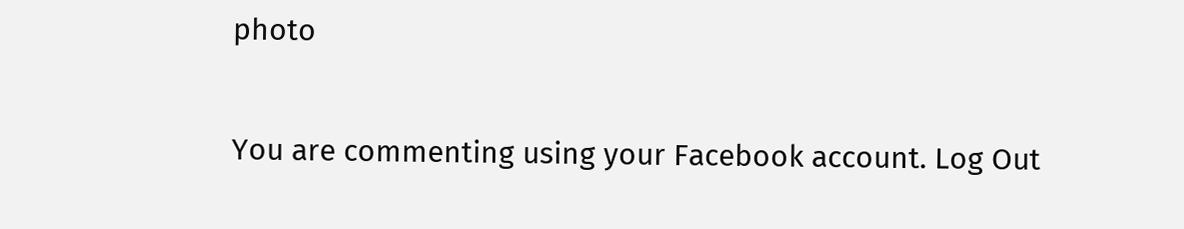photo

You are commenting using your Facebook account. Log Out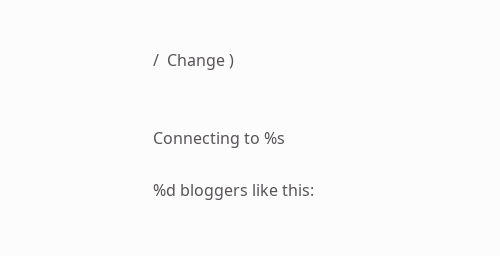/  Change )


Connecting to %s

%d bloggers like this: